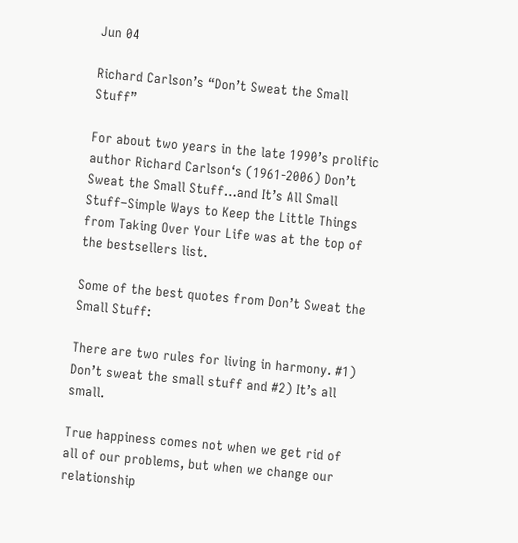Jun 04

Richard Carlson’s “Don’t Sweat the Small Stuff”

For about two years in the late 1990’s prolific author Richard Carlson‘s (1961-2006) Don’t Sweat the Small Stuff…and It’s All Small Stuff–Simple Ways to Keep the Little Things from Taking Over Your Life was at the top of the bestsellers list.

Some of the best quotes from Don’t Sweat the Small Stuff:

There are two rules for living in harmony. #1) Don’t sweat the small stuff and #2) It’s all small.

True happiness comes not when we get rid of all of our problems, but when we change our relationship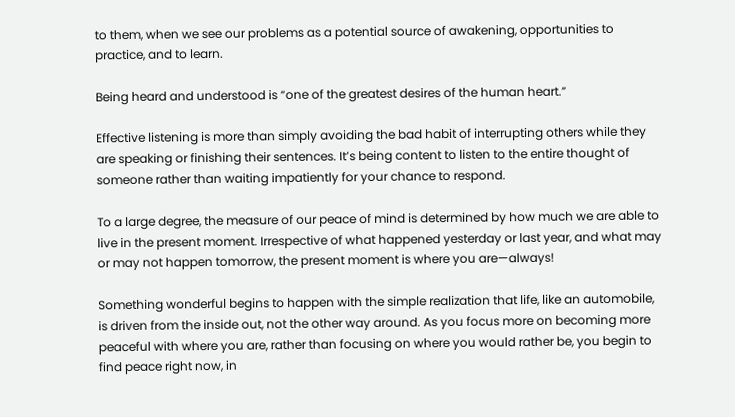to them, when we see our problems as a potential source of awakening, opportunities to practice, and to learn.

Being heard and understood is “one of the greatest desires of the human heart.”

Effective listening is more than simply avoiding the bad habit of interrupting others while they are speaking or finishing their sentences. It’s being content to listen to the entire thought of someone rather than waiting impatiently for your chance to respond.

To a large degree, the measure of our peace of mind is determined by how much we are able to live in the present moment. Irrespective of what happened yesterday or last year, and what may or may not happen tomorrow, the present moment is where you are—always!

Something wonderful begins to happen with the simple realization that life, like an automobile, is driven from the inside out, not the other way around. As you focus more on becoming more peaceful with where you are, rather than focusing on where you would rather be, you begin to find peace right now, in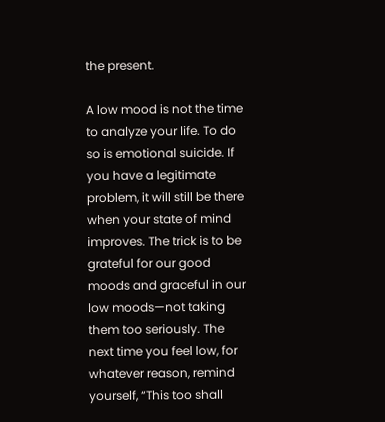the present.

A low mood is not the time to analyze your life. To do so is emotional suicide. If you have a legitimate problem, it will still be there when your state of mind improves. The trick is to be grateful for our good moods and graceful in our low moods—not taking them too seriously. The next time you feel low, for whatever reason, remind yourself, “This too shall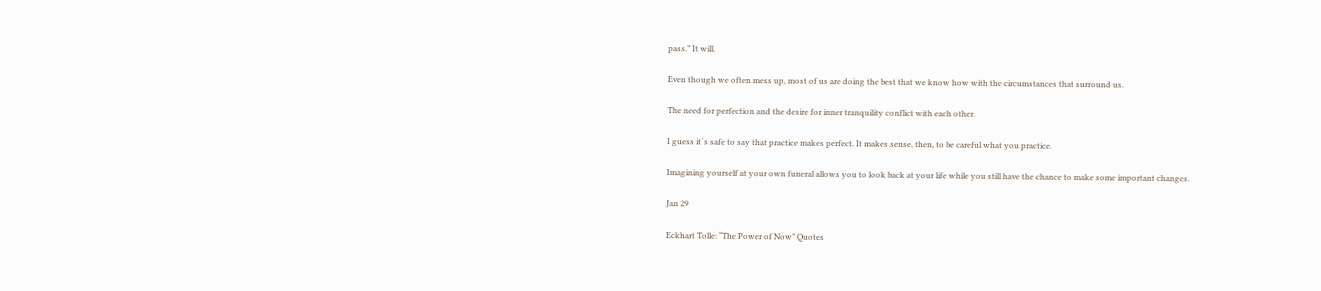pass.” It will.

Even though we often mess up, most of us are doing the best that we know how with the circumstances that surround us.

The need for perfection and the desire for inner tranquility conflict with each other.

I guess it´s safe to say that practice makes perfect. It makes sense, then, to be careful what you practice.

Imagining yourself at your own funeral allows you to look back at your life while you still have the chance to make some important changes.

Jan 29

Eckhart Tolle: “The Power of Now” Quotes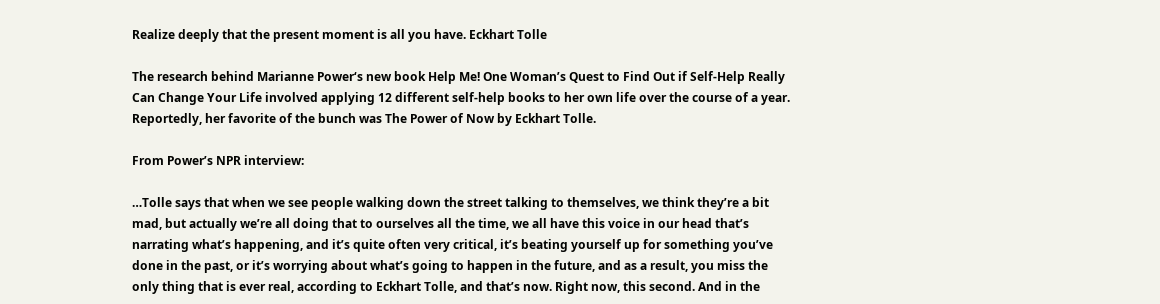Realize deeply that the present moment is all you have. Eckhart Tolle

The research behind Marianne Power‘s new book Help Me! One Woman’s Quest to Find Out if Self-Help Really Can Change Your Life involved applying 12 different self-help books to her own life over the course of a year. Reportedly, her favorite of the bunch was The Power of Now by Eckhart Tolle.

From Power’s NPR interview:

…Tolle says that when we see people walking down the street talking to themselves, we think they’re a bit mad, but actually we’re all doing that to ourselves all the time, we all have this voice in our head that’s narrating what’s happening, and it’s quite often very critical, it’s beating yourself up for something you’ve done in the past, or it’s worrying about what’s going to happen in the future, and as a result, you miss the only thing that is ever real, according to Eckhart Tolle, and that’s now. Right now, this second. And in the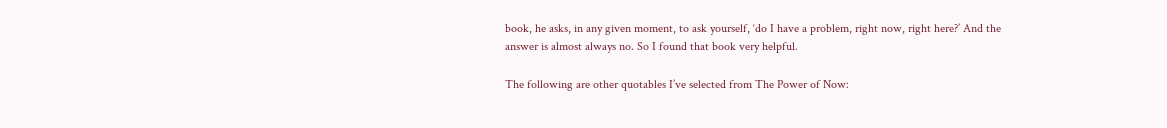book, he asks, in any given moment, to ask yourself, ‘do I have a problem, right now, right here?’ And the answer is almost always no. So I found that book very helpful.

The following are other quotables I’ve selected from The Power of Now: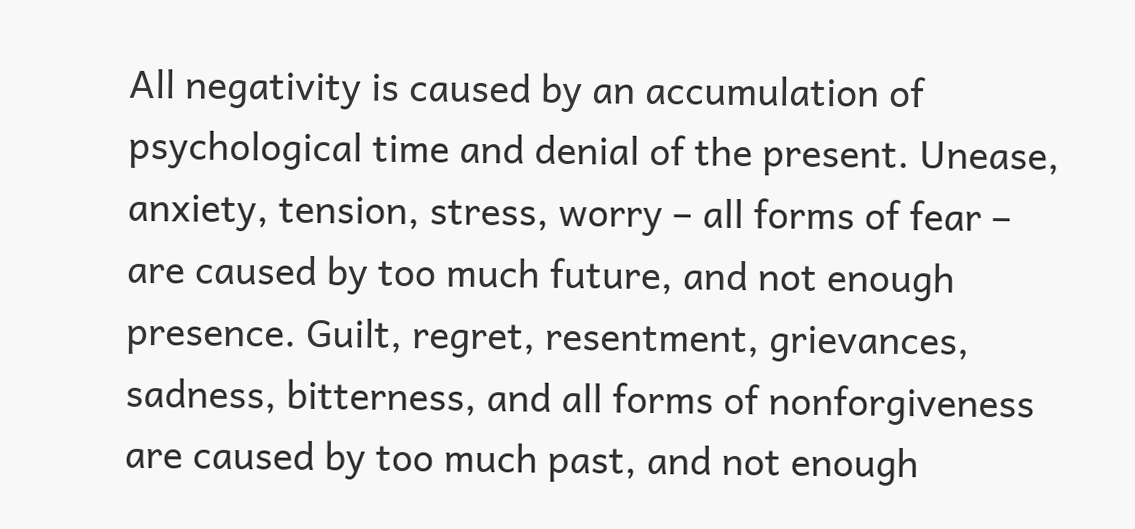All negativity is caused by an accumulation of psychological time and denial of the present. Unease, anxiety, tension, stress, worry – all forms of fear – are caused by too much future, and not enough presence. Guilt, regret, resentment, grievances, sadness, bitterness, and all forms of nonforgiveness are caused by too much past, and not enough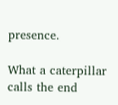presence.

What a caterpillar calls the end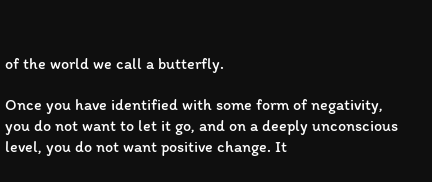of the world we call a butterfly.

Once you have identified with some form of negativity, you do not want to let it go, and on a deeply unconscious level, you do not want positive change. It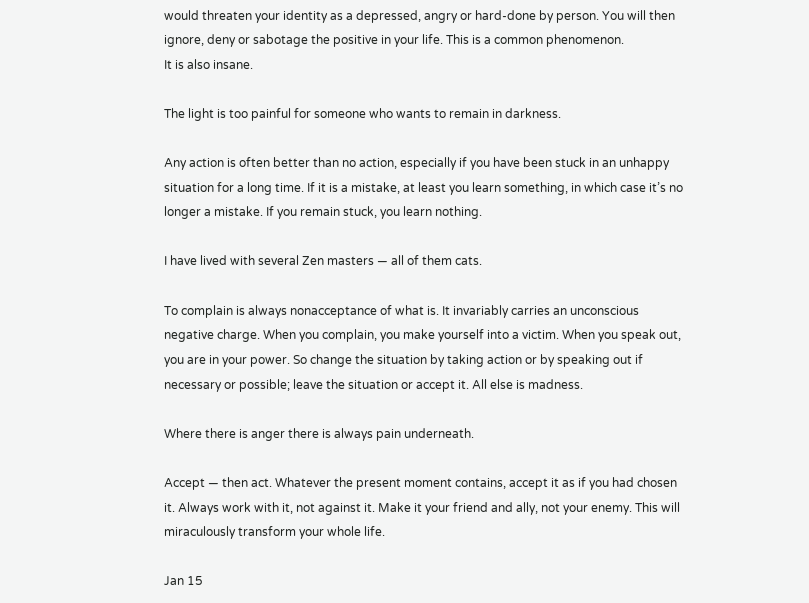would threaten your identity as a depressed, angry or hard-done by person. You will then ignore, deny or sabotage the positive in your life. This is a common phenomenon.
It is also insane.

The light is too painful for someone who wants to remain in darkness.

Any action is often better than no action, especially if you have been stuck in an unhappy situation for a long time. If it is a mistake, at least you learn something, in which case it’s no longer a mistake. If you remain stuck, you learn nothing.

I have lived with several Zen masters — all of them cats.

To complain is always nonacceptance of what is. It invariably carries an unconscious negative charge. When you complain, you make yourself into a victim. When you speak out, you are in your power. So change the situation by taking action or by speaking out if necessary or possible; leave the situation or accept it. All else is madness.

Where there is anger there is always pain underneath.

Accept — then act. Whatever the present moment contains, accept it as if you had chosen it. Always work with it, not against it. Make it your friend and ally, not your enemy. This will miraculously transform your whole life.

Jan 15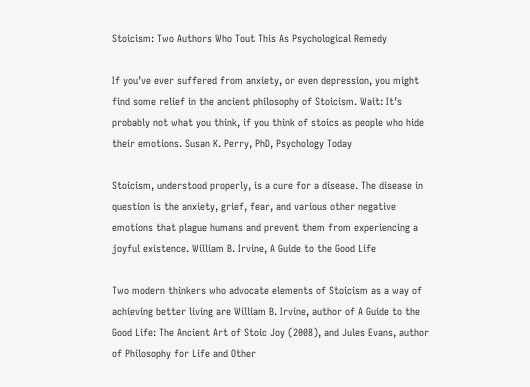Stoicism: Two Authors Who Tout This As Psychological Remedy

If you’ve ever suffered from anxiety, or even depression, you might find some relief in the ancient philosophy of Stoicism. Wait: It’s probably not what you think, if you think of stoics as people who hide their emotions. Susan K. Perry, PhD, Psychology Today

Stoicism, understood properly, is a cure for a disease. The disease in question is the anxiety, grief, fear, and various other negative emotions that plague humans and prevent them from experiencing a joyful existence. William B. Irvine, A Guide to the Good Life

Two modern thinkers who advocate elements of Stoicism as a way of achieving better living are William B. Irvine, author of A Guide to the Good Life: The Ancient Art of Stoic Joy (2008), and Jules Evans, author of Philosophy for Life and Other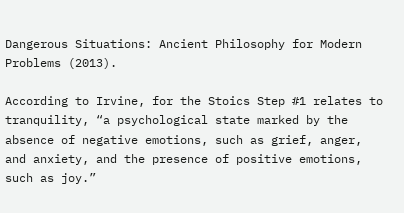Dangerous Situations: Ancient Philosophy for Modern Problems (2013).

According to Irvine, for the Stoics Step #1 relates to tranquility, “a psychological state marked by the absence of negative emotions, such as grief, anger, and anxiety, and the presence of positive emotions, such as joy.”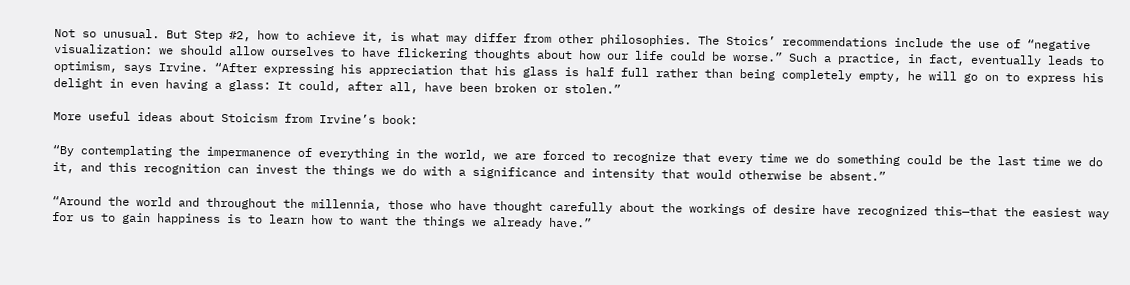Not so unusual. But Step #2, how to achieve it, is what may differ from other philosophies. The Stoics’ recommendations include the use of “negative visualization: we should allow ourselves to have flickering thoughts about how our life could be worse.” Such a practice, in fact, eventually leads to optimism, says Irvine. “After expressing his appreciation that his glass is half full rather than being completely empty, he will go on to express his delight in even having a glass: It could, after all, have been broken or stolen.”

More useful ideas about Stoicism from Irvine’s book:

“By contemplating the impermanence of everything in the world, we are forced to recognize that every time we do something could be the last time we do it, and this recognition can invest the things we do with a significance and intensity that would otherwise be absent.”

“Around the world and throughout the millennia, those who have thought carefully about the workings of desire have recognized this—that the easiest way for us to gain happiness is to learn how to want the things we already have.”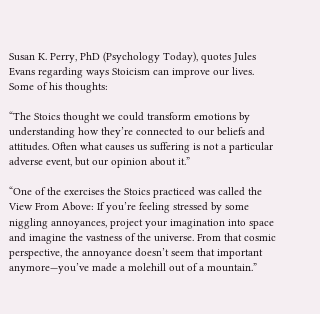Susan K. Perry, PhD (Psychology Today), quotes Jules Evans regarding ways Stoicism can improve our lives. Some of his thoughts:

“The Stoics thought we could transform emotions by understanding how they’re connected to our beliefs and attitudes. Often what causes us suffering is not a particular adverse event, but our opinion about it.”

“One of the exercises the Stoics practiced was called the View From Above: If you’re feeling stressed by some niggling annoyances, project your imagination into space and imagine the vastness of the universe. From that cosmic perspective, the annoyance doesn’t seem that important anymore—you’ve made a molehill out of a mountain.”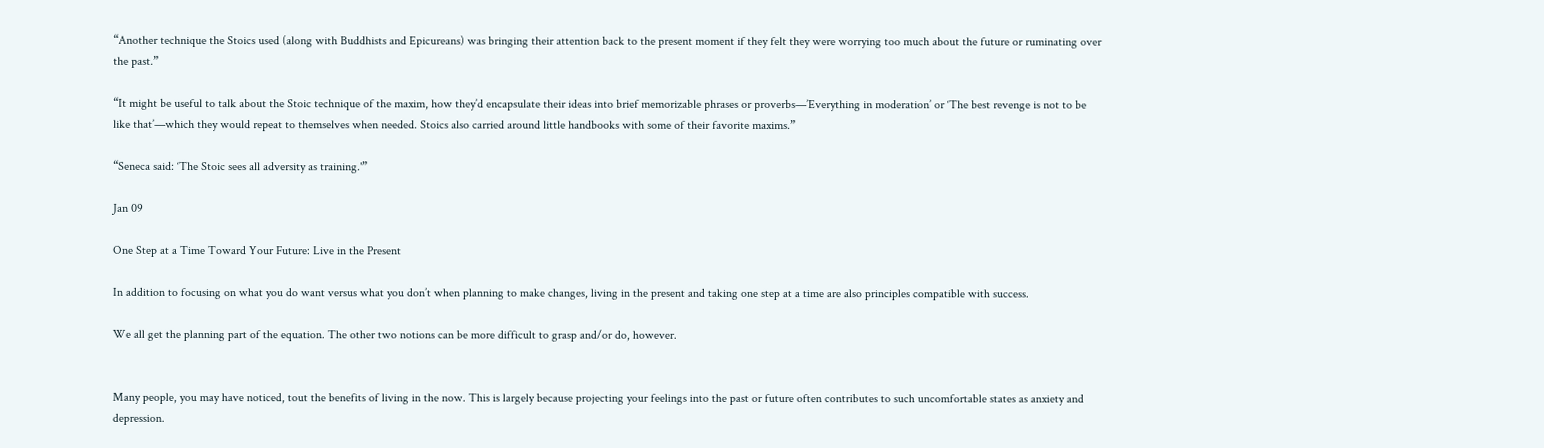“Another technique the Stoics used (along with Buddhists and Epicureans) was bringing their attention back to the present moment if they felt they were worrying too much about the future or ruminating over the past.”

“It might be useful to talk about the Stoic technique of the maxim, how they’d encapsulate their ideas into brief memorizable phrases or proverbs—’Everything in moderation’ or ‘The best revenge is not to be like that’—which they would repeat to themselves when needed. Stoics also carried around little handbooks with some of their favorite maxims.”

“Seneca said: ‘The Stoic sees all adversity as training.'”

Jan 09

One Step at a Time Toward Your Future: Live in the Present

In addition to focusing on what you do want versus what you don’t when planning to make changes, living in the present and taking one step at a time are also principles compatible with success.

We all get the planning part of the equation. The other two notions can be more difficult to grasp and/or do, however.


Many people, you may have noticed, tout the benefits of living in the now. This is largely because projecting your feelings into the past or future often contributes to such uncomfortable states as anxiety and depression.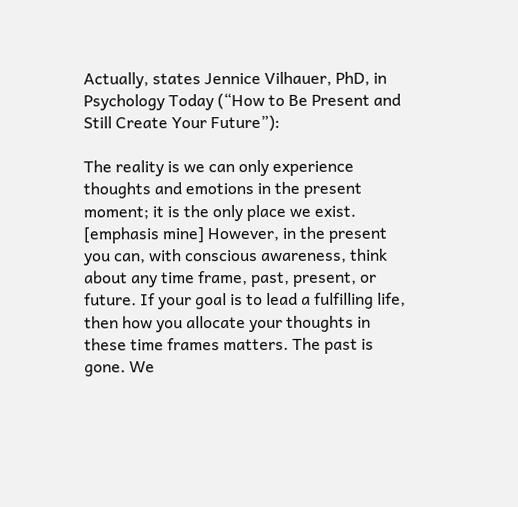Actually, states Jennice Vilhauer, PhD, in Psychology Today (“How to Be Present and Still Create Your Future”):

The reality is we can only experience thoughts and emotions in the present moment; it is the only place we exist. [emphasis mine] However, in the present you can, with conscious awareness, think about any time frame, past, present, or future. If your goal is to lead a fulfilling life, then how you allocate your thoughts in these time frames matters. The past is gone. We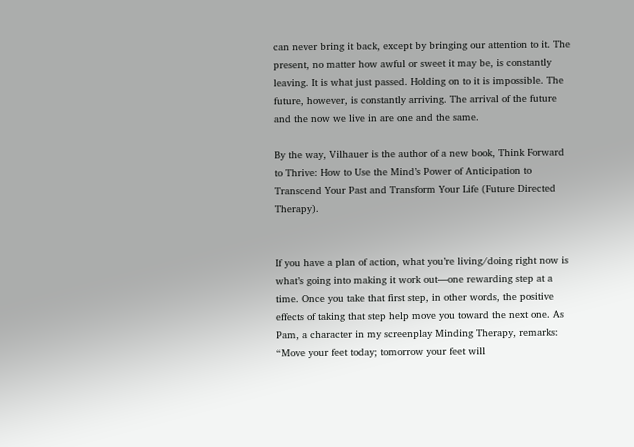can never bring it back, except by bringing our attention to it. The present, no matter how awful or sweet it may be, is constantly leaving. It is what just passed. Holding on to it is impossible. The future, however, is constantly arriving. The arrival of the future and the now we live in are one and the same.

By the way, Vilhauer is the author of a new book, Think Forward to Thrive: How to Use the Mind’s Power of Anticipation to Transcend Your Past and Transform Your Life (Future Directed Therapy).


If you have a plan of action, what you’re living/doing right now is what’s going into making it work out—one rewarding step at a time. Once you take that first step, in other words, the positive effects of taking that step help move you toward the next one. As Pam, a character in my screenplay Minding Therapy, remarks: “Move your feet today; tomorrow your feet will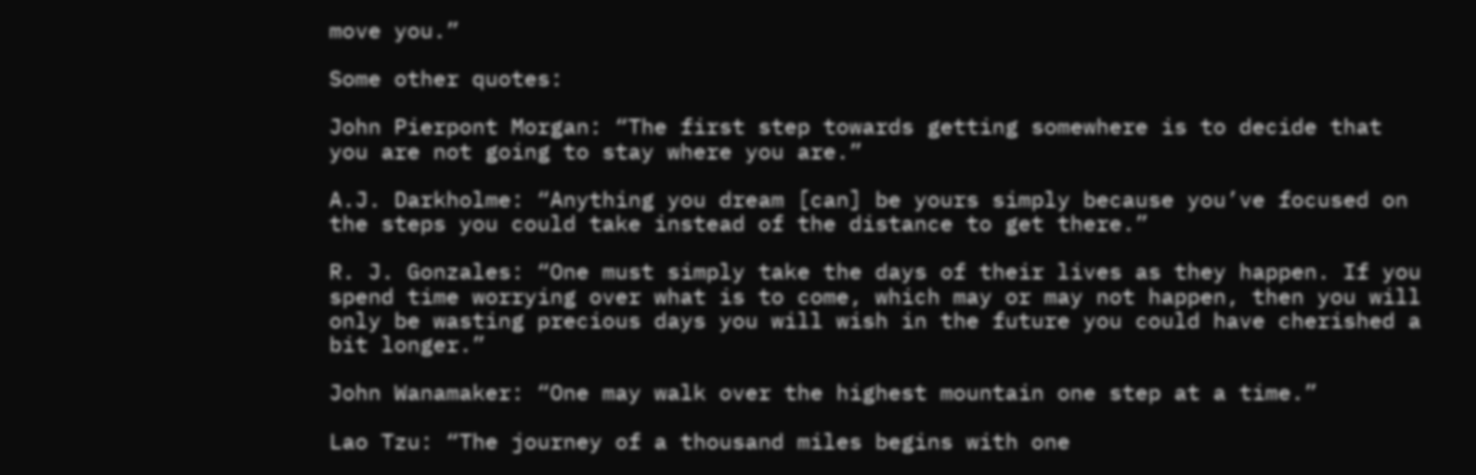move you.”

Some other quotes:

John Pierpont Morgan: “The first step towards getting somewhere is to decide that you are not going to stay where you are.”

A.J. Darkholme: “Anything you dream [can] be yours simply because you’ve focused on the steps you could take instead of the distance to get there.”

R. J. Gonzales: “One must simply take the days of their lives as they happen. If you spend time worrying over what is to come, which may or may not happen, then you will only be wasting precious days you will wish in the future you could have cherished a bit longer.”

John Wanamaker: “One may walk over the highest mountain one step at a time.”

Lao Tzu: “The journey of a thousand miles begins with one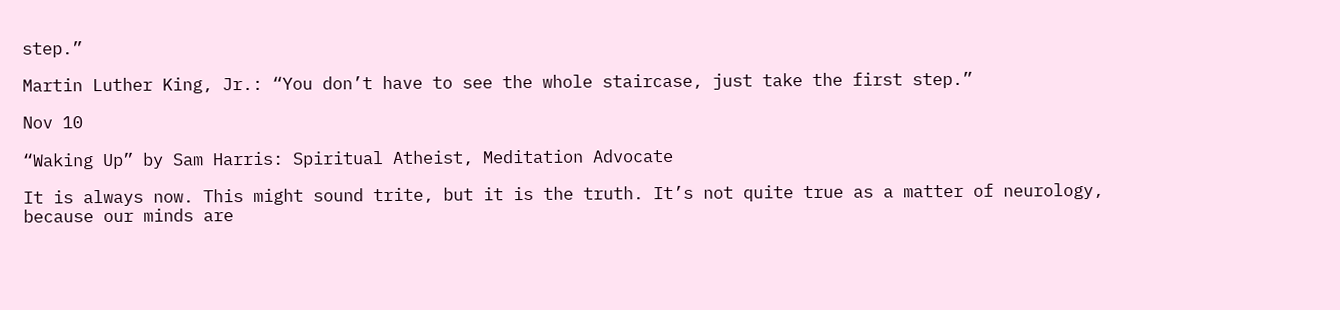step.”

Martin Luther King, Jr.: “You don’t have to see the whole staircase, just take the first step.”

Nov 10

“Waking Up” by Sam Harris: Spiritual Atheist, Meditation Advocate

It is always now. This might sound trite, but it is the truth. It’s not quite true as a matter of neurology, because our minds are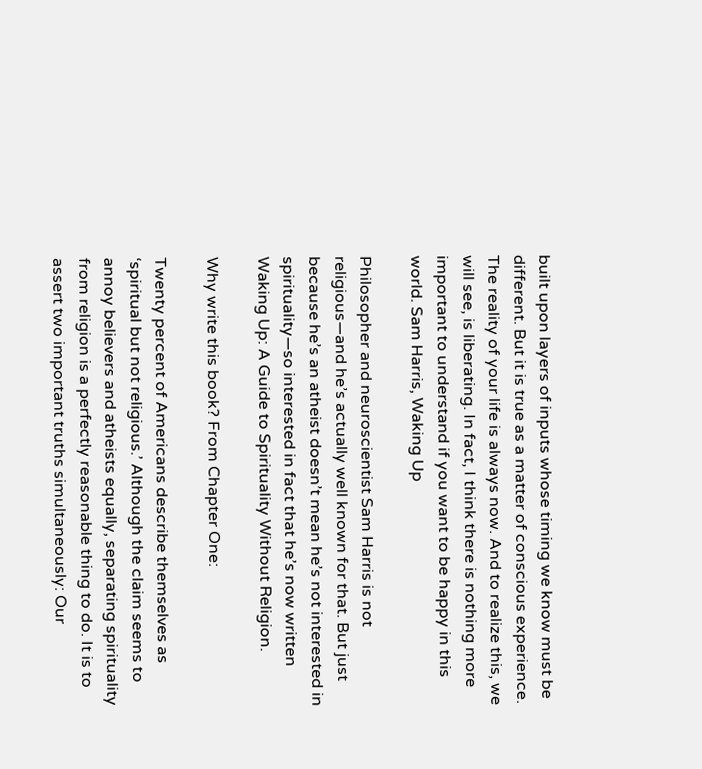built upon layers of inputs whose timing we know must be different. But it is true as a matter of conscious experience. The reality of your life is always now. And to realize this, we will see, is liberating. In fact, I think there is nothing more important to understand if you want to be happy in this world. Sam Harris, Waking Up

Philosopher and neuroscientist Sam Harris is not religious—and he’s actually well known for that. But just because he’s an atheist doesn’t mean he’s not interested in spirituality—so interested in fact that he’s now written Waking Up: A Guide to Spirituality Without Religion.

Why write this book? From Chapter One:

Twenty percent of Americans describe themselves as ‘spiritual but not religious.’ Although the claim seems to annoy believers and atheists equally, separating spirituality from religion is a perfectly reasonable thing to do. It is to assert two important truths simultaneously: Our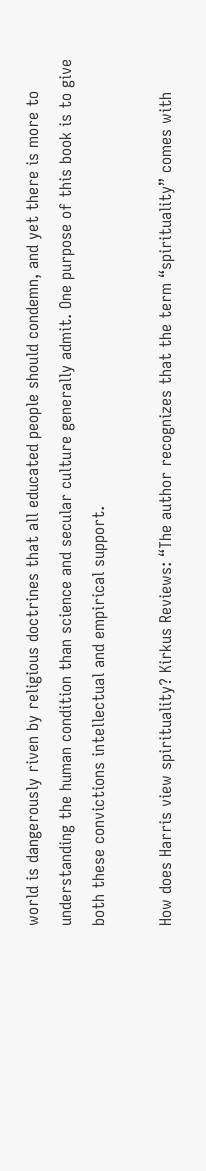world is dangerously riven by religious doctrines that all educated people should condemn, and yet there is more to understanding the human condition than science and secular culture generally admit. One purpose of this book is to give both these convictions intellectual and empirical support.

How does Harris view spirituality? Kirkus Reviews: “The author recognizes that the term “spirituality” comes with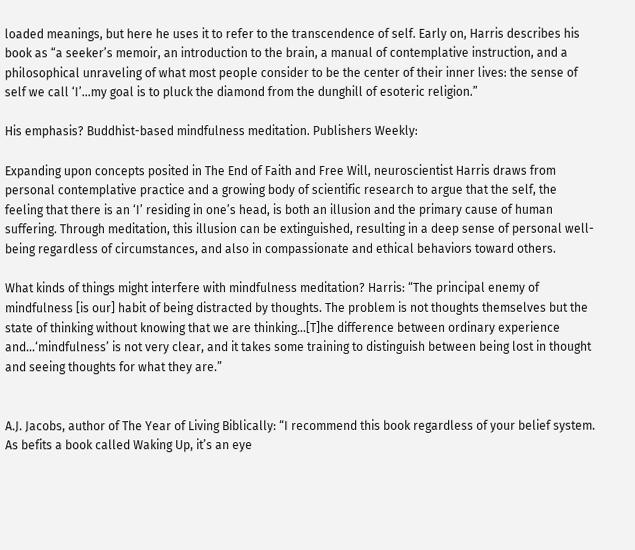loaded meanings, but here he uses it to refer to the transcendence of self. Early on, Harris describes his book as “a seeker’s memoir, an introduction to the brain, a manual of contemplative instruction, and a philosophical unraveling of what most people consider to be the center of their inner lives: the sense of self we call ‘I’…my goal is to pluck the diamond from the dunghill of esoteric religion.”

His emphasis? Buddhist-based mindfulness meditation. Publishers Weekly:

Expanding upon concepts posited in The End of Faith and Free Will, neuroscientist Harris draws from personal contemplative practice and a growing body of scientific research to argue that the self, the feeling that there is an ‘I’ residing in one’s head, is both an illusion and the primary cause of human suffering. Through meditation, this illusion can be extinguished, resulting in a deep sense of personal well-being regardless of circumstances, and also in compassionate and ethical behaviors toward others.

What kinds of things might interfere with mindfulness meditation? Harris: “The principal enemy of mindfulness [is our] habit of being distracted by thoughts. The problem is not thoughts themselves but the state of thinking without knowing that we are thinking…[T]he difference between ordinary experience and…‘mindfulness’ is not very clear, and it takes some training to distinguish between being lost in thought and seeing thoughts for what they are.”


A.J. Jacobs, author of The Year of Living Biblically: “I recommend this book regardless of your belief system. As befits a book called Waking Up, it’s an eye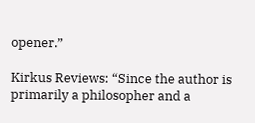opener.”

Kirkus Reviews: “Since the author is primarily a philosopher and a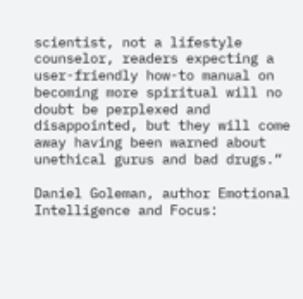scientist, not a lifestyle counselor, readers expecting a user-friendly how-to manual on becoming more spiritual will no doubt be perplexed and disappointed, but they will come away having been warned about unethical gurus and bad drugs.”

Daniel Goleman, author Emotional Intelligence and Focus: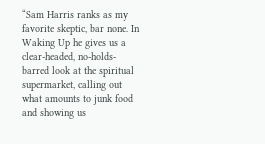“Sam Harris ranks as my favorite skeptic, bar none. In Waking Up he gives us a clear-headed, no-holds-barred look at the spiritual supermarket, calling out what amounts to junk food and showing us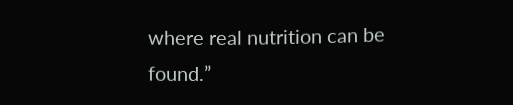where real nutrition can be found.”